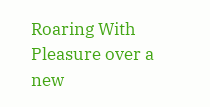Roaring With Pleasure over a new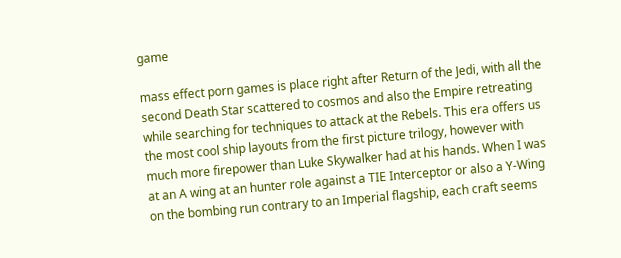game

mass effect porn games is place right after Return of the Jedi, with all the second Death Star scattered to cosmos and also the Empire retreating while searching for techniques to attack at the Rebels. This era offers us the most cool ship layouts from the first picture trilogy, however with much more firepower than Luke Skywalker had at his hands. When I was at an A wing at an hunter role against a TIE Interceptor or also a Y-Wing on the bombing run contrary to an Imperial flagship, each craft seems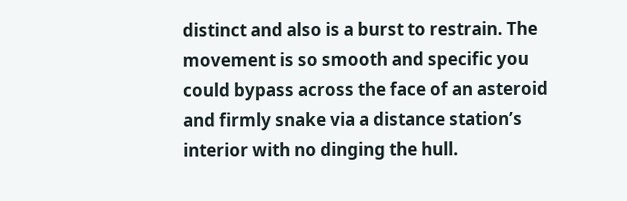distinct and also is a burst to restrain. The movement is so smooth and specific you could bypass across the face of an asteroid and firmly snake via a distance station’s interior with no dinging the hull.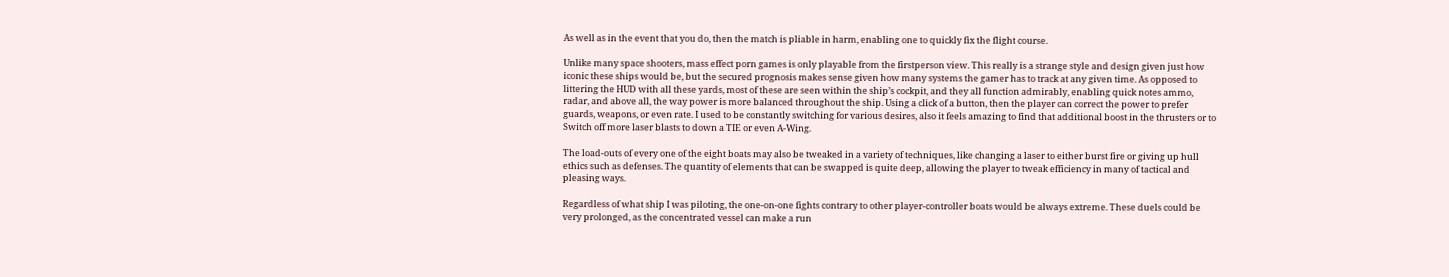As well as in the event that you do, then the match is pliable in harm, enabling one to quickly fix the flight course.

Unlike many space shooters, mass effect porn games is only playable from the firstperson view. This really is a strange style and design given just how iconic these ships would be, but the secured prognosis makes sense given how many systems the gamer has to track at any given time. As opposed to littering the HUD with all these yards, most of these are seen within the ship’s cockpit, and they all function admirably, enabling quick notes ammo, radar, and above all, the way power is more balanced throughout the ship. Using a click of a button, then the player can correct the power to prefer guards, weapons, or even rate. I used to be constantly switching for various desires, also it feels amazing to find that additional boost in the thrusters or to Switch off more laser blasts to down a TIE or even A-Wing.

The load-outs of every one of the eight boats may also be tweaked in a variety of techniques, like changing a laser to either burst fire or giving up hull ethics such as defenses. The quantity of elements that can be swapped is quite deep, allowing the player to tweak efficiency in many of tactical and pleasing ways.

Regardless of what ship I was piloting, the one-on-one fights contrary to other player-controller boats would be always extreme. These duels could be very prolonged, as the concentrated vessel can make a run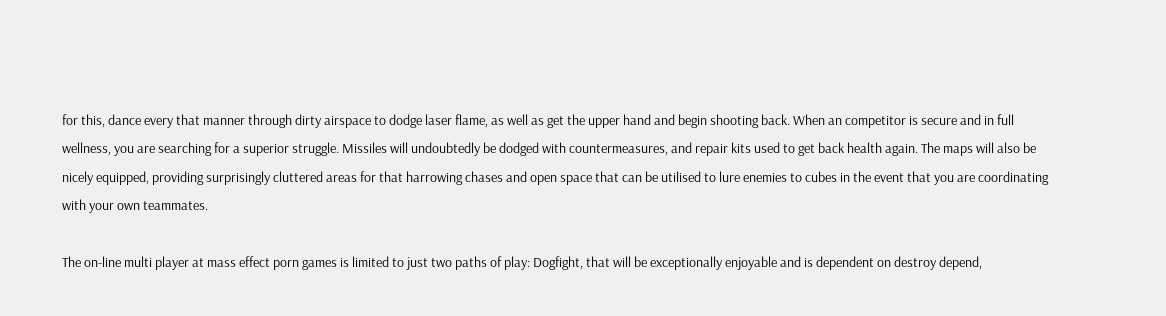for this, dance every that manner through dirty airspace to dodge laser flame, as well as get the upper hand and begin shooting back. When an competitor is secure and in full wellness, you are searching for a superior struggle. Missiles will undoubtedly be dodged with countermeasures, and repair kits used to get back health again. The maps will also be nicely equipped, providing surprisingly cluttered areas for that harrowing chases and open space that can be utilised to lure enemies to cubes in the event that you are coordinating with your own teammates.

The on-line multi player at mass effect porn games is limited to just two paths of play: Dogfight, that will be exceptionally enjoyable and is dependent on destroy depend,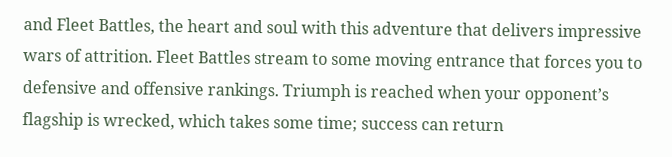and Fleet Battles, the heart and soul with this adventure that delivers impressive wars of attrition. Fleet Battles stream to some moving entrance that forces you to defensive and offensive rankings. Triumph is reached when your opponent’s flagship is wrecked, which takes some time; success can return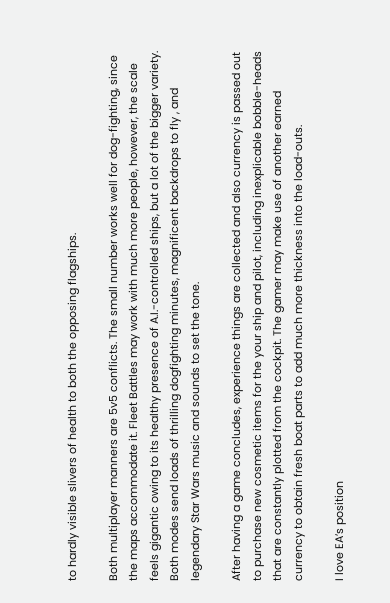to hardly visible slivers of health to both the opposing flagships.

Both multiplayer manners are 5v5 conflicts. The small number works well for dog-fighting, since the maps accommodate it. Fleet Battles may work with much more people, however, the scale feels gigantic owing to its healthy presence of A.I.-controlled ships, but a lot of the bigger variety. Both modes send loads of thrilling dogfighting minutes, magnificent backdrops to fly , and legendary Star Wars music and sounds to set the tone.

After having a game concludes, experience things are collected and also currency is passed out to purchase new cosmetic items for the your ship and pilot, including inexplicable bobble-heads that are constantly plotted from the cockpit. The gamer may make use of another earned currency to obtain fresh boat parts to add much more thickness into the load-outs.

I love EA’s position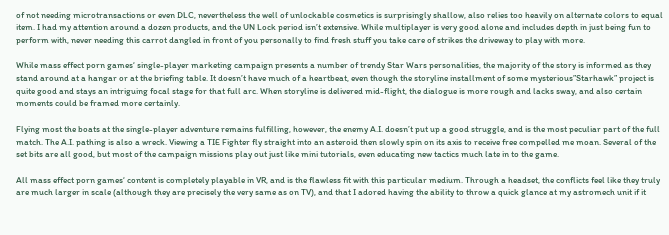of not needing microtransactions or even DLC, nevertheless the well of unlockable cosmetics is surprisingly shallow, also relies too heavily on alternate colors to equal item. I had my attention around a dozen products, and the UN Lock period isn’t extensive. While multiplayer is very good alone and includes depth in just being fun to perform with, never needing this carrot dangled in front of you personally to find fresh stuff you take care of strikes the driveway to play with more.

While mass effect porn games‘ single-player marketing campaign presents a number of trendy Star Wars personalities, the majority of the story is informed as they stand around at a hangar or at the briefing table. It doesn’t have much of a heartbeat, even though the storyline installment of some mysterious”Starhawk” project is quite good and stays an intriguing focal stage for that full arc. When storyline is delivered mid-flight, the dialogue is more rough and lacks sway, and also certain moments could be framed more certainly.

Flying most the boats at the single-player adventure remains fulfilling, however, the enemy A.I. doesn’t put up a good struggle, and is the most peculiar part of the full match. The A.I. pathing is also a wreck. Viewing a TIE Fighter fly straight into an asteroid then slowly spin on its axis to receive free compelled me moan. Several of the set bits are all good, but most of the campaign missions play out just like mini tutorials, even educating new tactics much late in to the game.

All mass effect porn games‘ content is completely playable in VR, and is the flawless fit with this particular medium. Through a headset, the conflicts feel like they truly are much larger in scale (although they are precisely the very same as on TV), and that I adored having the ability to throw a quick glance at my astromech unit if it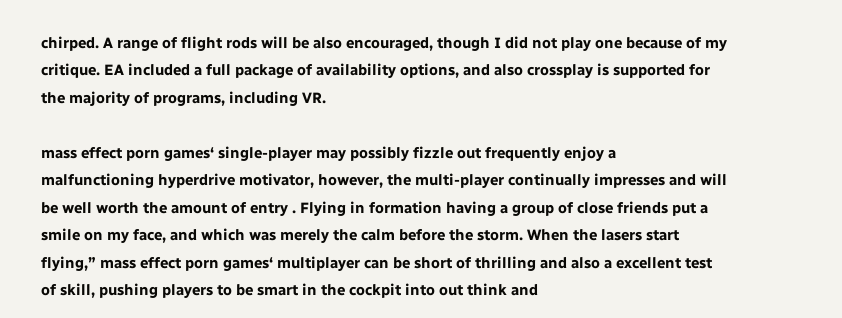chirped. A range of flight rods will be also encouraged, though I did not play one because of my critique. EA included a full package of availability options, and also crossplay is supported for the majority of programs, including VR.

mass effect porn games‘ single-player may possibly fizzle out frequently enjoy a malfunctioning hyperdrive motivator, however, the multi-player continually impresses and will be well worth the amount of entry . Flying in formation having a group of close friends put a smile on my face, and which was merely the calm before the storm. When the lasers start flying,” mass effect porn games‘ multiplayer can be short of thrilling and also a excellent test of skill, pushing players to be smart in the cockpit into out think and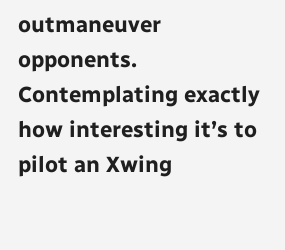outmaneuver opponents. Contemplating exactly how interesting it’s to pilot an Xwing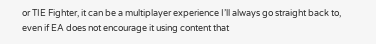or TIE Fighter, it can be a multiplayer experience I’ll always go straight back to, even if EA does not encourage it using content that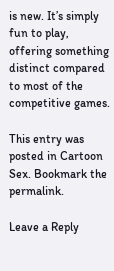is new. It’s simply fun to play, offering something distinct compared to most of the competitive games.

This entry was posted in Cartoon Sex. Bookmark the permalink.

Leave a Reply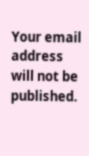Your email address will not be published.